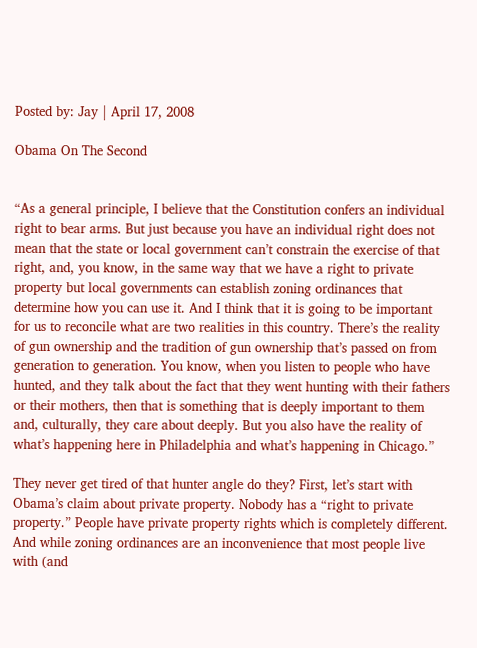Posted by: Jay | April 17, 2008

Obama On The Second


“As a general principle, I believe that the Constitution confers an individual right to bear arms. But just because you have an individual right does not mean that the state or local government can’t constrain the exercise of that right, and, you know, in the same way that we have a right to private property but local governments can establish zoning ordinances that determine how you can use it. And I think that it is going to be important for us to reconcile what are two realities in this country. There’s the reality of gun ownership and the tradition of gun ownership that’s passed on from generation to generation. You know, when you listen to people who have hunted, and they talk about the fact that they went hunting with their fathers or their mothers, then that is something that is deeply important to them and, culturally, they care about deeply. But you also have the reality of what’s happening here in Philadelphia and what’s happening in Chicago.”

They never get tired of that hunter angle do they? First, let’s start with Obama’s claim about private property. Nobody has a “right to private property.” People have private property rights which is completely different. And while zoning ordinances are an inconvenience that most people live with (and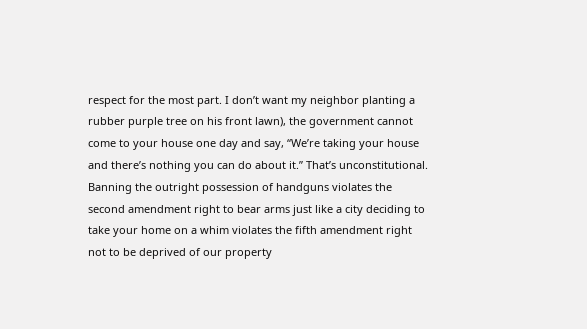respect for the most part. I don’t want my neighbor planting a rubber purple tree on his front lawn), the government cannot come to your house one day and say, “We’re taking your house and there’s nothing you can do about it.” That’s unconstitutional. Banning the outright possession of handguns violates the second amendment right to bear arms just like a city deciding to take your home on a whim violates the fifth amendment right not to be deprived of our property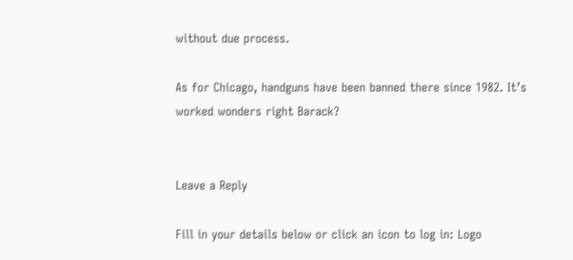without due process.

As for Chicago, handguns have been banned there since 1982. It’s worked wonders right Barack?


Leave a Reply

Fill in your details below or click an icon to log in: Logo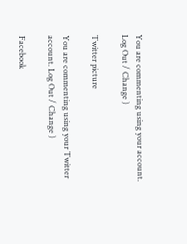You are commenting using your account. Log Out / Change )

Twitter picture

You are commenting using your Twitter account. Log Out / Change )

Facebook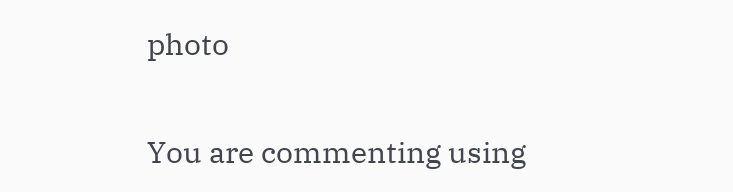photo

You are commenting using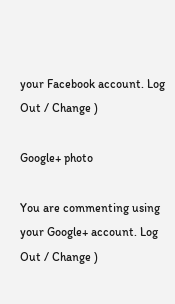your Facebook account. Log Out / Change )

Google+ photo

You are commenting using your Google+ account. Log Out / Change )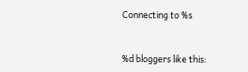Connecting to %s


%d bloggers like this: